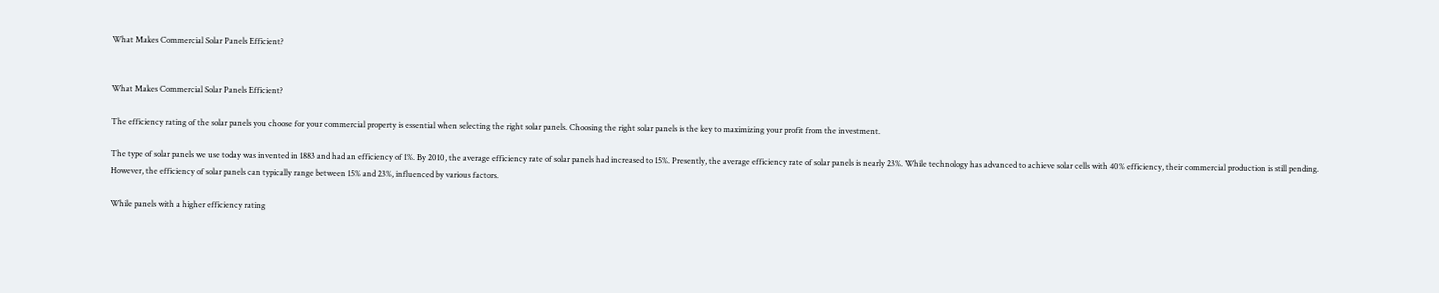What Makes Commercial Solar Panels Efficient?


What Makes Commercial Solar Panels Efficient?

The efficiency rating of the solar panels you choose for your commercial property is essential when selecting the right solar panels. Choosing the right solar panels is the key to maximizing your profit from the investment.

The type of solar panels we use today was invented in 1883 and had an efficiency of 1%. By 2010, the average efficiency rate of solar panels had increased to 15%. Presently, the average efficiency rate of solar panels is nearly 23%. While technology has advanced to achieve solar cells with 40% efficiency, their commercial production is still pending. However, the efficiency of solar panels can typically range between 15% and 23%, influenced by various factors.

While panels with a higher efficiency rating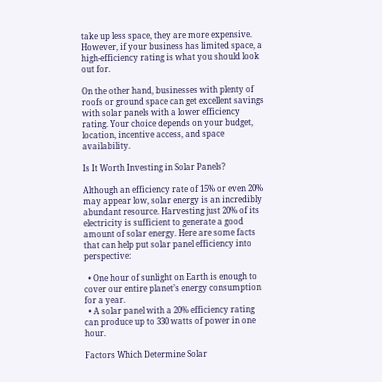take up less space, they are more expensive. However, if your business has limited space, a high-efficiency rating is what you should look out for.

On the other hand, businesses with plenty of roofs or ground space can get excellent savings with solar panels with a lower efficiency rating. Your choice depends on your budget, location, incentive access, and space availability.

Is It Worth Investing in Solar Panels?

Although an efficiency rate of 15% or even 20% may appear low, solar energy is an incredibly abundant resource. Harvesting just 20% of its electricity is sufficient to generate a good amount of solar energy. Here are some facts that can help put solar panel efficiency into perspective:

  • One hour of sunlight on Earth is enough to cover our entire planet’s energy consumption for a year.
  • A solar panel with a 20% efficiency rating can produce up to 330 watts of power in one hour.

Factors Which Determine Solar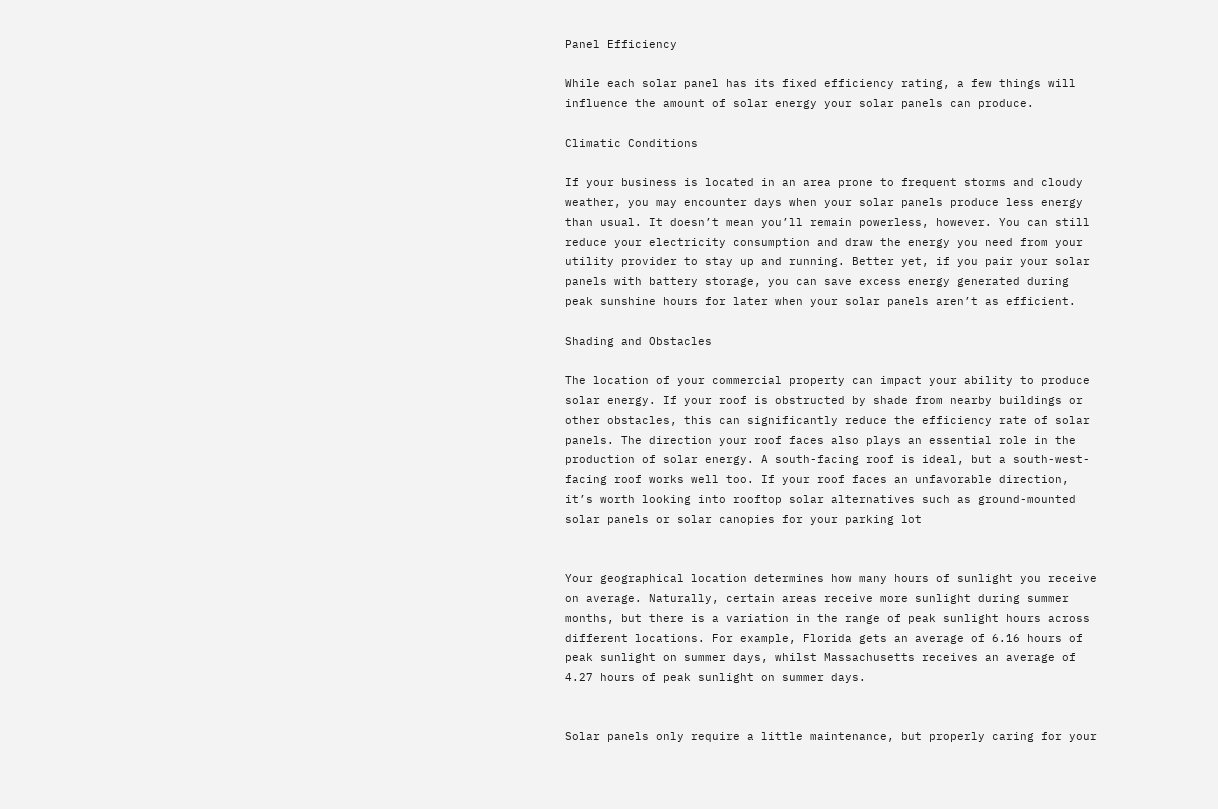Panel Efficiency

While each solar panel has its fixed efficiency rating, a few things will influence the amount of solar energy your solar panels can produce.

Climatic Conditions

If your business is located in an area prone to frequent storms and cloudy weather, you may encounter days when your solar panels produce less energy than usual. It doesn’t mean you’ll remain powerless, however. You can still reduce your electricity consumption and draw the energy you need from your utility provider to stay up and running. Better yet, if you pair your solar panels with battery storage, you can save excess energy generated during peak sunshine hours for later when your solar panels aren’t as efficient.

Shading and Obstacles

The location of your commercial property can impact your ability to produce solar energy. If your roof is obstructed by shade from nearby buildings or other obstacles, this can significantly reduce the efficiency rate of solar panels. The direction your roof faces also plays an essential role in the production of solar energy. A south-facing roof is ideal, but a south-west-facing roof works well too. If your roof faces an unfavorable direction, it’s worth looking into rooftop solar alternatives such as ground-mounted solar panels or solar canopies for your parking lot


Your geographical location determines how many hours of sunlight you receive on average. Naturally, certain areas receive more sunlight during summer months, but there is a variation in the range of peak sunlight hours across different locations. For example, Florida gets an average of 6.16 hours of peak sunlight on summer days, whilst Massachusetts receives an average of 4.27 hours of peak sunlight on summer days.


Solar panels only require a little maintenance, but properly caring for your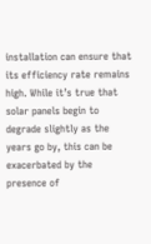installation can ensure that its efficiency rate remains high. While it’s true that solar panels begin to degrade slightly as the years go by, this can be exacerbated by the presence of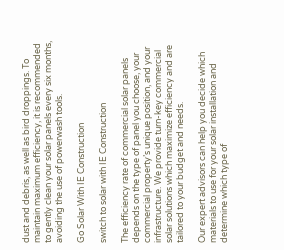dust and debris, as well as bird droppings. To maintain maximum efficiency, it is recommended to gently clean your solar panels every six months, avoiding the use of powerwash tools.

Go Solar With IE Construction

switch to solar with IE Construction

The efficiency rate of commercial solar panels depends on the type of panel you choose, your commercial property’s unique position, and your infrastructure. We provide turn-key commercial solar solutions which maximize efficiency and are tailored to your budget and needs.

Our expert advisors can help you decide which materials to use for your solar installation and determine which type of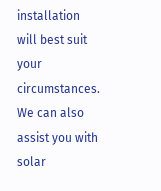installation will best suit your circumstances. We can also assist you with solar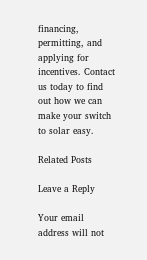financing, permitting, and applying for incentives. Contact us today to find out how we can make your switch to solar easy.

Related Posts

Leave a Reply

Your email address will not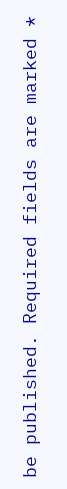be published. Required fields are marked *